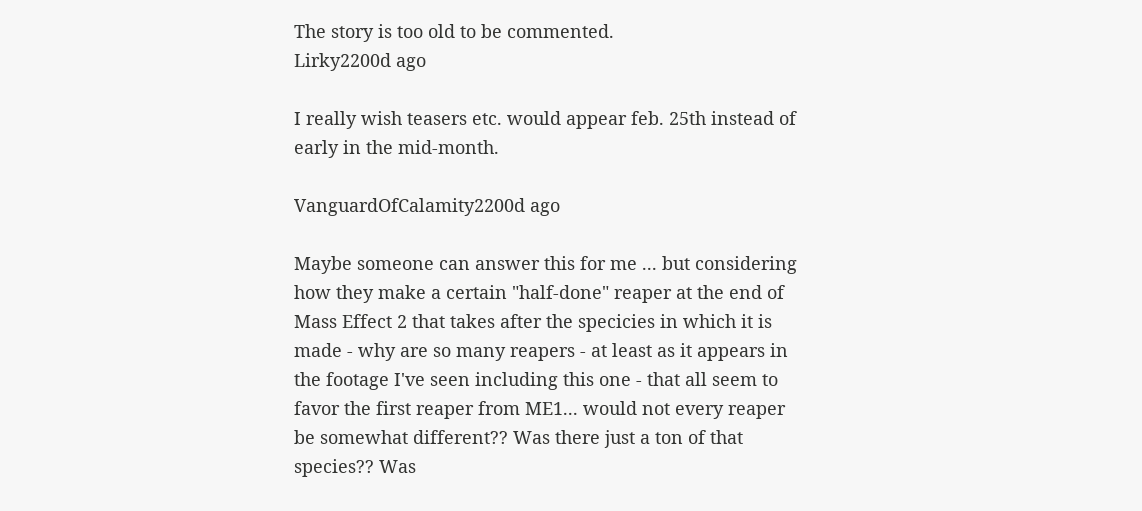The story is too old to be commented.
Lirky2200d ago

I really wish teasers etc. would appear feb. 25th instead of early in the mid-month.

VanguardOfCalamity2200d ago

Maybe someone can answer this for me ... but considering how they make a certain "half-done" reaper at the end of Mass Effect 2 that takes after the specicies in which it is made - why are so many reapers - at least as it appears in the footage I've seen including this one - that all seem to favor the first reaper from ME1... would not every reaper be somewhat different?? Was there just a ton of that species?? Was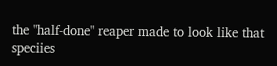the "half-done" reaper made to look like that speciies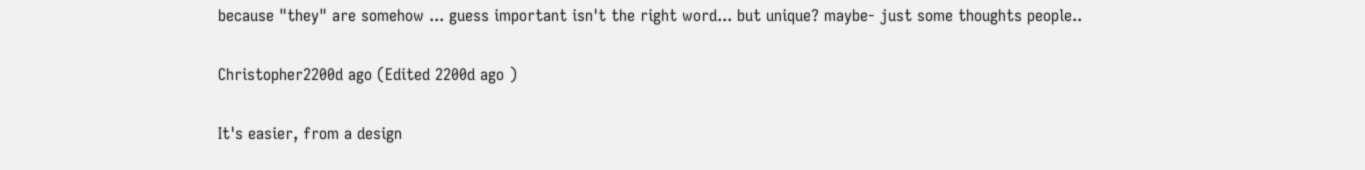because "they" are somehow ... guess important isn't the right word... but unique? maybe- just some thoughts people..

Christopher2200d ago (Edited 2200d ago )

It's easier, from a design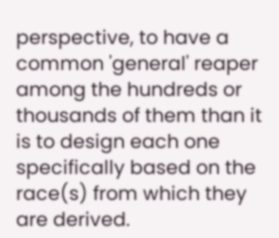perspective, to have a common 'general' reaper among the hundreds or thousands of them than it is to design each one specifically based on the race(s) from which they are derived.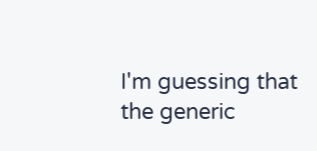I'm guessing that the generic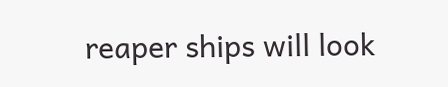reaper ships will look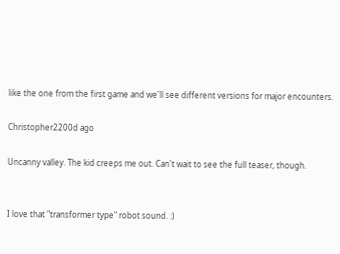like the one from the first game and we'll see different versions for major encounters.

Christopher2200d ago

Uncanny valley. The kid creeps me out. Can't wait to see the full teaser, though.


I love that "transformer type" robot sound. :)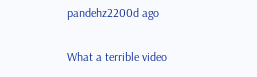pandehz2200d ago

What a terrible video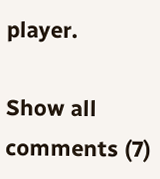player.

Show all comments (7)